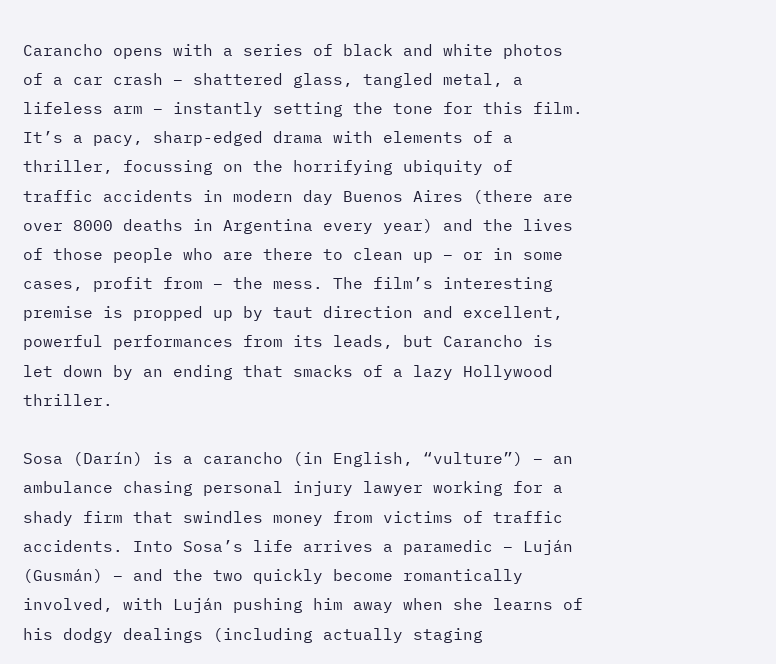Carancho opens with a series of black and white photos of a car crash – shattered glass, tangled metal, a lifeless arm – instantly setting the tone for this film. It’s a pacy, sharp-edged drama with elements of a thriller, focussing on the horrifying ubiquity of traffic accidents in modern day Buenos Aires (there are over 8000 deaths in Argentina every year) and the lives of those people who are there to clean up – or in some cases, profit from – the mess. The film’s interesting premise is propped up by taut direction and excellent, powerful performances from its leads, but Carancho is let down by an ending that smacks of a lazy Hollywood thriller.

Sosa (Darín) is a carancho (in English, “vulture”) – an ambulance chasing personal injury lawyer working for a shady firm that swindles money from victims of traffic accidents. Into Sosa’s life arrives a paramedic – Luján (Gusmán) – and the two quickly become romantically involved, with Luján pushing him away when she learns of his dodgy dealings (including actually staging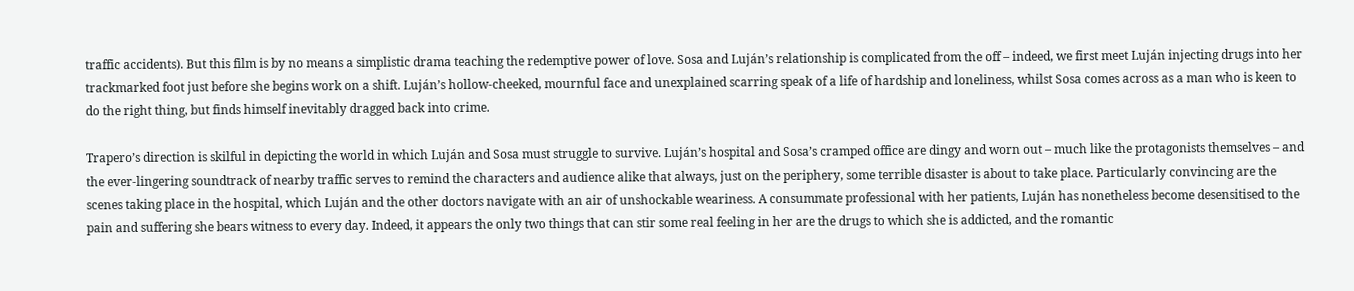traffic accidents). But this film is by no means a simplistic drama teaching the redemptive power of love. Sosa and Luján’s relationship is complicated from the off – indeed, we first meet Luján injecting drugs into her trackmarked foot just before she begins work on a shift. Luján’s hollow-cheeked, mournful face and unexplained scarring speak of a life of hardship and loneliness, whilst Sosa comes across as a man who is keen to do the right thing, but finds himself inevitably dragged back into crime.

Trapero’s direction is skilful in depicting the world in which Luján and Sosa must struggle to survive. Luján’s hospital and Sosa’s cramped office are dingy and worn out – much like the protagonists themselves – and the ever-lingering soundtrack of nearby traffic serves to remind the characters and audience alike that always, just on the periphery, some terrible disaster is about to take place. Particularly convincing are the scenes taking place in the hospital, which Luján and the other doctors navigate with an air of unshockable weariness. A consummate professional with her patients, Luján has nonetheless become desensitised to the pain and suffering she bears witness to every day. Indeed, it appears the only two things that can stir some real feeling in her are the drugs to which she is addicted, and the romantic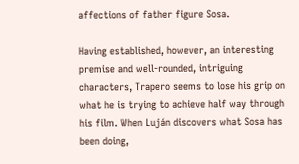affections of father figure Sosa.

Having established, however, an interesting premise and well-rounded, intriguing characters, Trapero seems to lose his grip on what he is trying to achieve half way through his film. When Luján discovers what Sosa has been doing,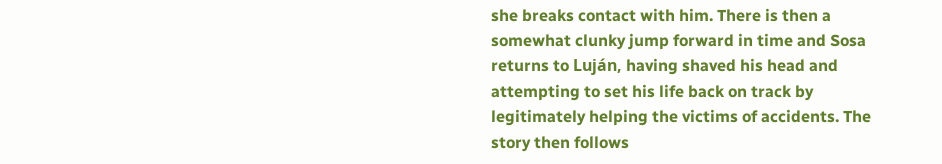she breaks contact with him. There is then a somewhat clunky jump forward in time and Sosa returns to Luján, having shaved his head and attempting to set his life back on track by legitimately helping the victims of accidents. The story then follows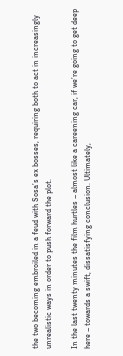the two becoming embroiled in a feud with Sosa’s ex bosses, requiring both to act in increasingly unrealistic ways in order to push forward the plot.

In the last twenty minutes the film hurtles – almost like a careening car, if we’re going to get deep here – towards a swift, dissatisfying conclusion. Ultimately,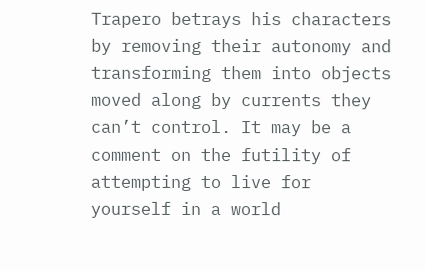Trapero betrays his characters by removing their autonomy and transforming them into objects moved along by currents they can’t control. It may be a comment on the futility of attempting to live for yourself in a world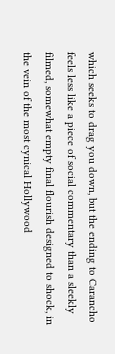which seeks to drag you down, but the ending to Carancho feels less like a piece of social commentary than a sleekly filmed, somewhat empty final flourish designed to shock, in the vein of the most cynical Hollywood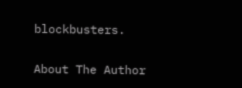blockbusters.

About The Author